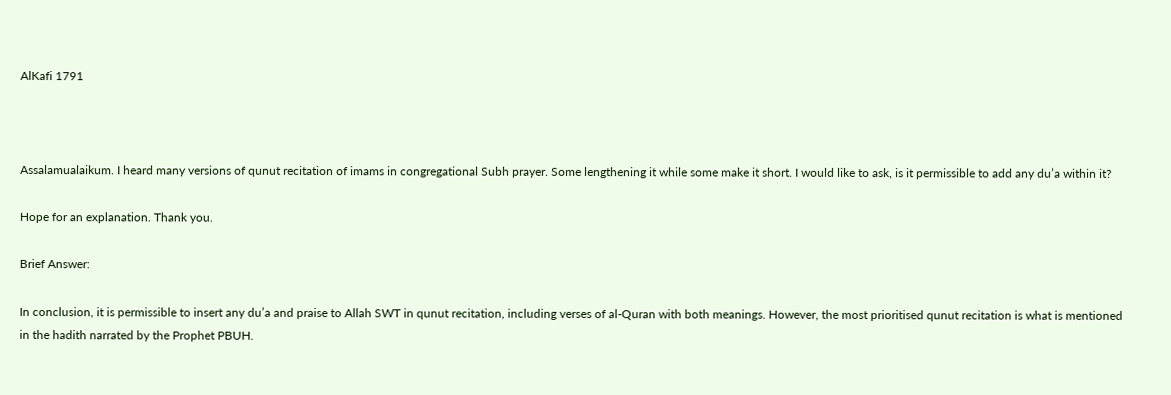AlKafi 1791



Assalamualaikum. I heard many versions of qunut recitation of imams in congregational Subh prayer. Some lengthening it while some make it short. I would like to ask, is it permissible to add any du’a within it?

Hope for an explanation. Thank you.

Brief Answer:

In conclusion, it is permissible to insert any du’a and praise to Allah SWT in qunut recitation, including verses of al-Quran with both meanings. However, the most prioritised qunut recitation is what is mentioned in the hadith narrated by the Prophet PBUH.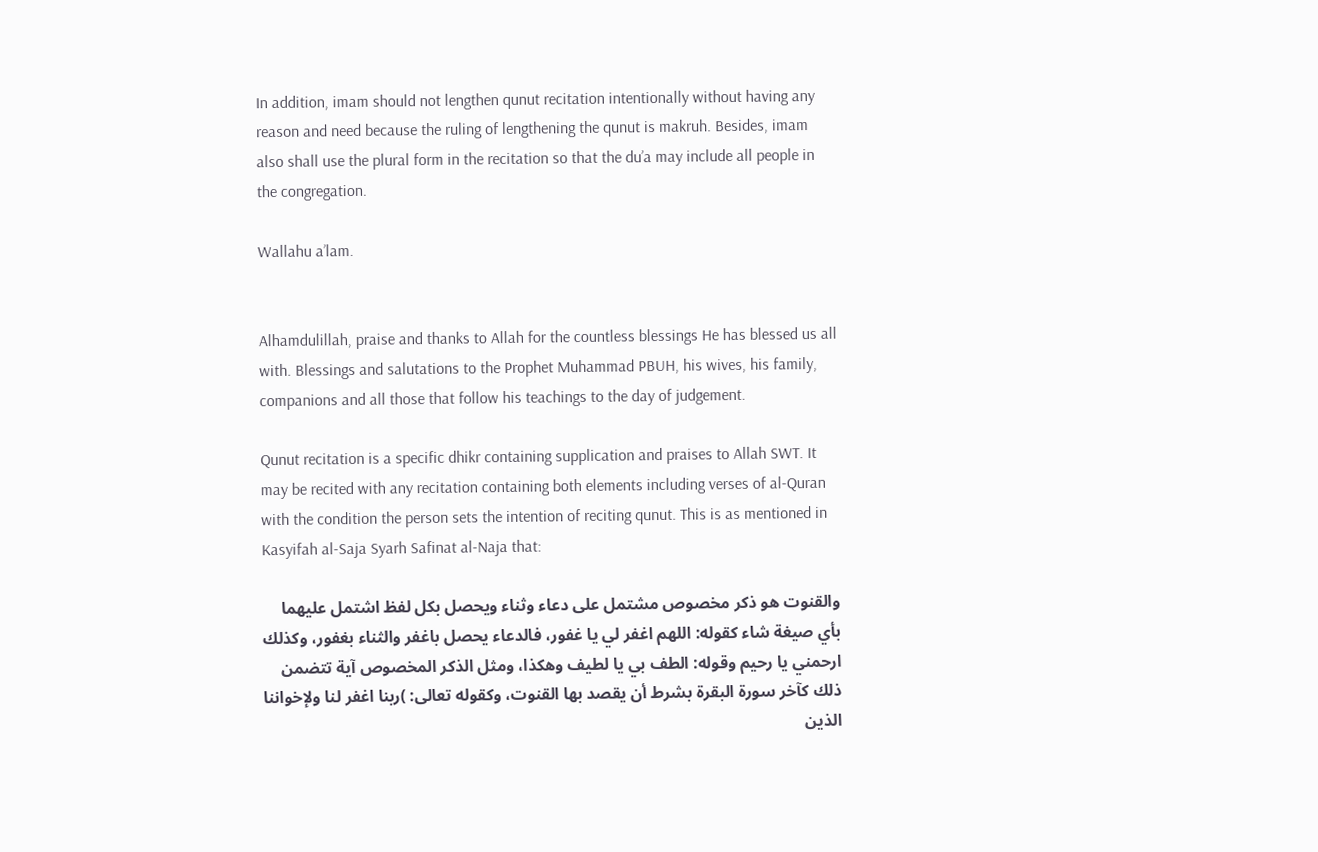In addition, imam should not lengthen qunut recitation intentionally without having any reason and need because the ruling of lengthening the qunut is makruh. Besides, imam also shall use the plural form in the recitation so that the du’a may include all people in the congregation.

Wallahu a’lam.


Alhamdulillah, praise and thanks to Allah for the countless blessings He has blessed us all with. Blessings and salutations to the Prophet Muhammad PBUH, his wives, his family, companions and all those that follow his teachings to the day of judgement.

Qunut recitation is a specific dhikr containing supplication and praises to Allah SWT. It may be recited with any recitation containing both elements including verses of al-Quran with the condition the person sets the intention of reciting qunut. This is as mentioned in Kasyifah al-Saja Syarh Safinat al-Naja that:

والقنوت هو ذكر مخصوص مشتمل على دعاء وثناء ويحصل بكل لفظ اشتمل عليهما بأي صيغة شاء كقوله: اللهم اغفر لي يا غفور، فالدعاء يحصل باغفر والثناء بغفور، وكذلك ارحمني يا رحيم وقوله: الطف بي يا لطيف وهكذا، ومثل الذكر المخصوص آية تتضمن ذلك كآخر سورة البقرة بشرط أن يقصد بها القنوت، وكقوله تعالى: )ربنا اغفر لنا ولإخواننا الذين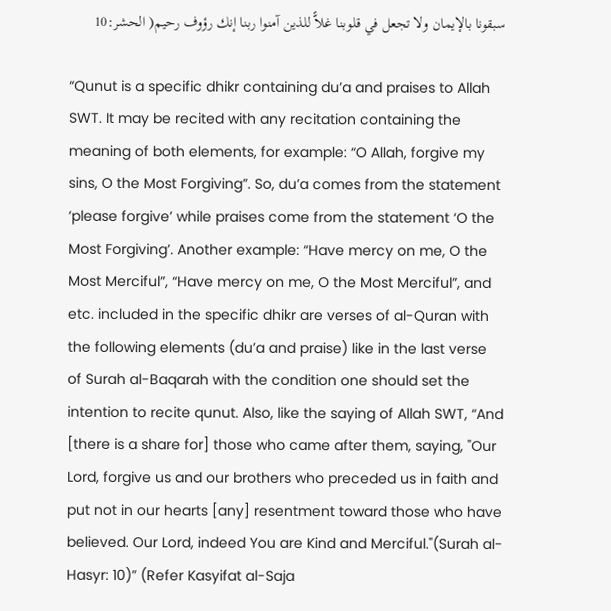سبقونا بالإيمان ولا تجعل في قلوبنا غلاًّ للذين آمنوا ربنا إنك رؤوف رحيم( الحشر:10

“Qunut is a specific dhikr containing du’a and praises to Allah SWT. It may be recited with any recitation containing the meaning of both elements, for example: “O Allah, forgive my sins, O the Most Forgiving”. So, du’a comes from the statement ‘please forgive’ while praises come from the statement ‘O the Most Forgiving’. Another example: “Have mercy on me, O the Most Merciful”, “Have mercy on me, O the Most Merciful”, and etc. included in the specific dhikr are verses of al-Quran with the following elements (du’a and praise) like in the last verse of Surah al-Baqarah with the condition one should set the intention to recite qunut. Also, like the saying of Allah SWT, “And [there is a share for] those who came after them, saying, "Our Lord, forgive us and our brothers who preceded us in faith and put not in our hearts [any] resentment toward those who have believed. Our Lord, indeed You are Kind and Merciful."(Surah al-Hasyr: 10)” (Refer Kasyifat al-Saja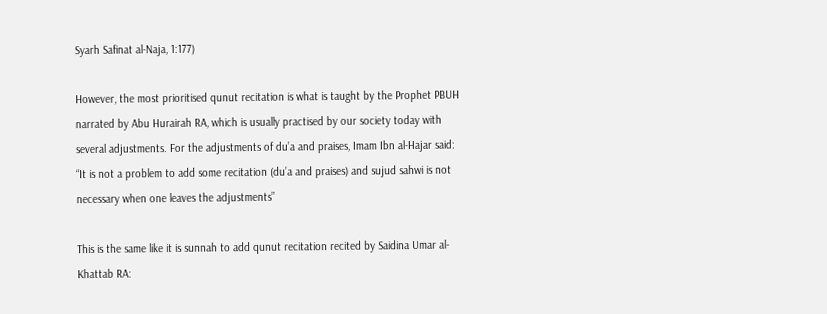Syarh Safinat al-Naja, 1:177)

However, the most prioritised qunut recitation is what is taught by the Prophet PBUH narrated by Abu Hurairah RA, which is usually practised by our society today with several adjustments. For the adjustments of du’a and praises, Imam Ibn al-Hajar said: “It is not a problem to add some recitation (du’a and praises) and sujud sahwi is not necessary when one leaves the adjustments”

This is the same like it is sunnah to add qunut recitation recited by Saidina Umar al-Khattab RA: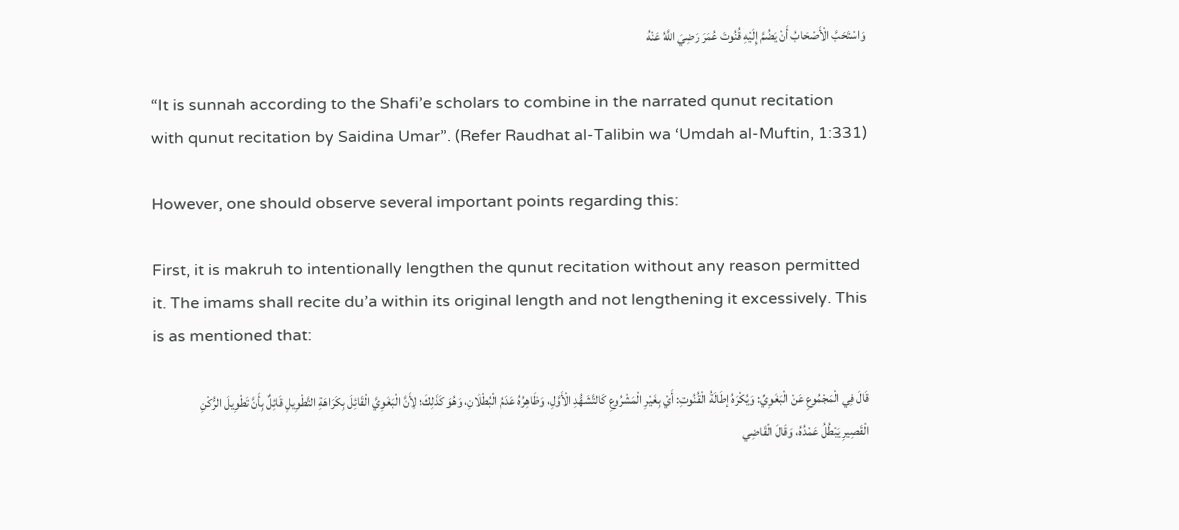وَاسْتَحَبَّ الْأَصْحَابُ أَنْ يَضُمَّ إِلَيْهِ قُنُوتَ عُمَرَ رَضِيَ اللَّهُ عَنْهُ

“It is sunnah according to the Shafi’e scholars to combine in the narrated qunut recitation with qunut recitation by Saidina Umar”. (Refer Raudhat al-Talibin wa ‘Umdah al-Muftin, 1:331)

However, one should observe several important points regarding this:

First, it is makruh to intentionally lengthen the qunut recitation without any reason permitted it. The imams shall recite du’a within its original length and not lengthening it excessively. This is as mentioned that:

قَالَ فِي الْمَجْمُوعِ عَنْ الْبَغَوِيِّ: وَيُكْرَهُ إطَالَةُ الْقُنُوتِ: أَيْ بِغَيْرِ الْمَشْرُوعِ كَالتَّشَهُّدِ الْأَوَّلِ، وَظَاهِرُهُ عَدَمُ الْبُطْلَانِ، وَهُوَ كَذَلِكَ؛ لِأَنَّ الْبَغَوِيَّ الْقَائِلَ بِكَرَاهَةِ التَّطْوِيلِ قَائِلٌ بِأَنَّ تَطْوِيلَ الرُّكْنِ الْقَصِيرِ يَبْطُلُ عَمْدُهُ، وَقَالَ الْقَاضِي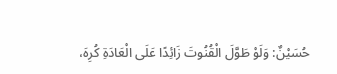حُسَيْنٌ: وَلَوْ طَوَّلَ الْقُنُوتَ زَائِدًا عَلَى الْعَادَةِ كُرِهَ،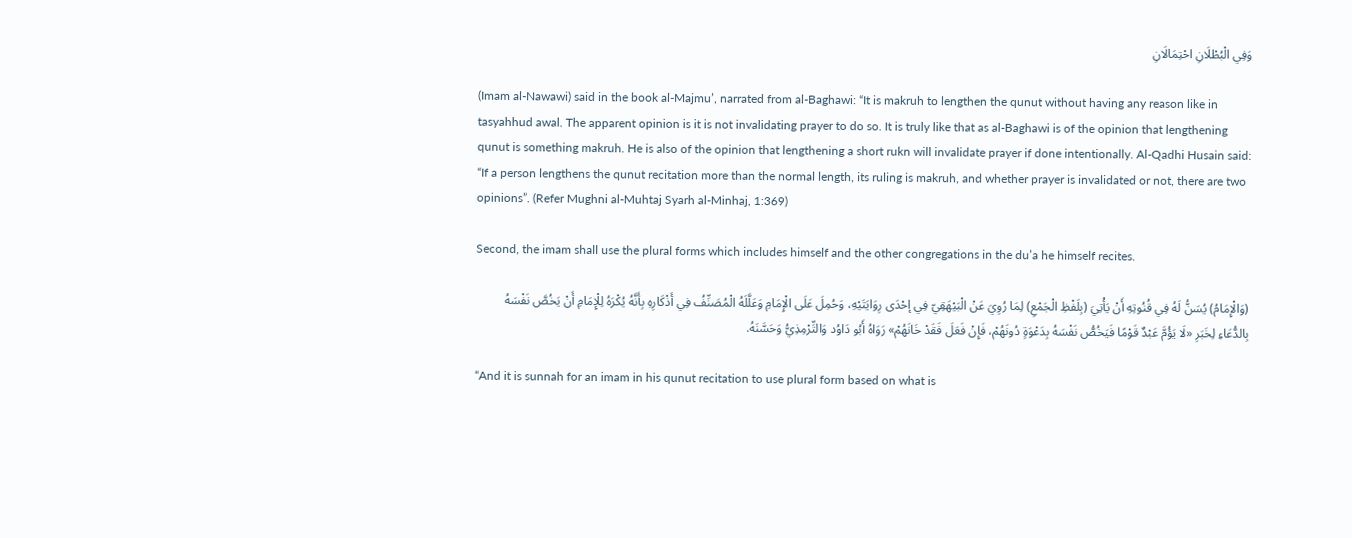وَفِي الْبُطْلَانِ احْتِمَالَانِ

(Imam al-Nawawi) said in the book al-Majmu’, narrated from al-Baghawi: “It is makruh to lengthen the qunut without having any reason like in tasyahhud awal. The apparent opinion is it is not invalidating prayer to do so. It is truly like that as al-Baghawi is of the opinion that lengthening qunut is something makruh. He is also of the opinion that lengthening a short rukn will invalidate prayer if done intentionally. Al-Qadhi Husain said: “If a person lengthens the qunut recitation more than the normal length, its ruling is makruh, and whether prayer is invalidated or not, there are two opinions”. (Refer Mughni al-Muhtaj Syarh al-Minhaj, 1:369)

Second, the imam shall use the plural forms which includes himself and the other congregations in the du’a he himself recites.

(وَالْإِمَامُ) يُسَنُّ لَهُ فِي قُنُوتِهِ أَنْ يَأْتِيَ (بِلَفْظِ الْجَمْعِ) لِمَا رُوِيَ عَنْ الْبَيْهَقِيّ فِي إحْدَى رِوَايَتَيْهِ، وَحُمِلَ عَلَى الْإِمَامِ وَعَلَّلَهُ الْمُصَنِّفُ فِي أَذْكَارِهِ بِأَنَّهُ يُكْرَهُ لِلْإِمَامِ أَنْ يَخُصَّ نَفْسَهُ بِالدُّعَاءِ لِخَبَرِ «لَا يَؤُمَّ عَبْدٌ قَوْمًا فَيَخُصُّ نَفْسَهُ بِدَعْوَةٍ دُونَهُمْ، فَإِنْ فَعَلَ فَقَدْ خَانَهُمْ» رَوَاهُ أَبُو دَاوُد وَالتِّرْمِذِيُّ وَحَسَّنَهُ.

“And it is sunnah for an imam in his qunut recitation to use plural form based on what is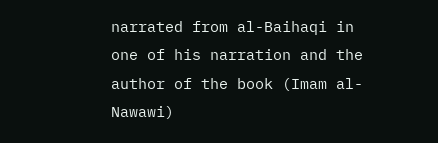narrated from al-Baihaqi in one of his narration and the author of the book (Imam al-Nawawi)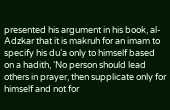presented his argument in his book, al-Adzkar that it is makruh for an imam to specify his du’a only to himself based on a hadith, ‘No person should lead others in prayer, then supplicate only for himself and not for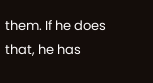them. If he does that, he has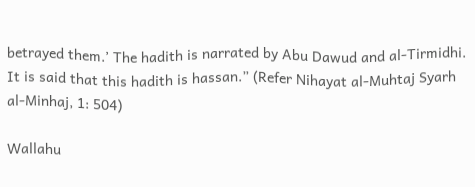betrayed them.’ The hadith is narrated by Abu Dawud and al-Tirmidhi. It is said that this hadith is hassan.” (Refer Nihayat al-Muhtaj Syarh al-Minhaj, 1: 504)

Wallahu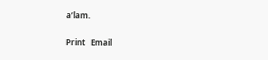a’lam.

Print   Email